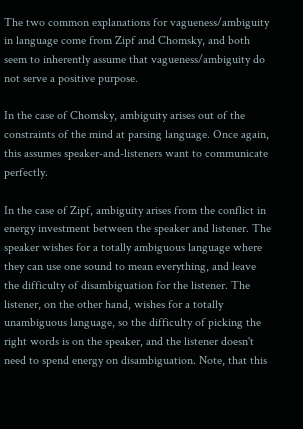The two common explanations for vagueness/ambiguity in language come from Zipf and Chomsky, and both seem to inherently assume that vagueness/ambiguity do not serve a positive purpose.

In the case of Chomsky, ambiguity arises out of the constraints of the mind at parsing language. Once again, this assumes speaker-and-listeners want to communicate perfectly.

In the case of Zipf, ambiguity arises from the conflict in energy investment between the speaker and listener. The speaker wishes for a totally ambiguous language where they can use one sound to mean everything, and leave the difficulty of disambiguation for the listener. The listener, on the other hand, wishes for a totally unambiguous language, so the difficulty of picking the right words is on the speaker, and the listener doesn't need to spend energy on disambiguation. Note, that this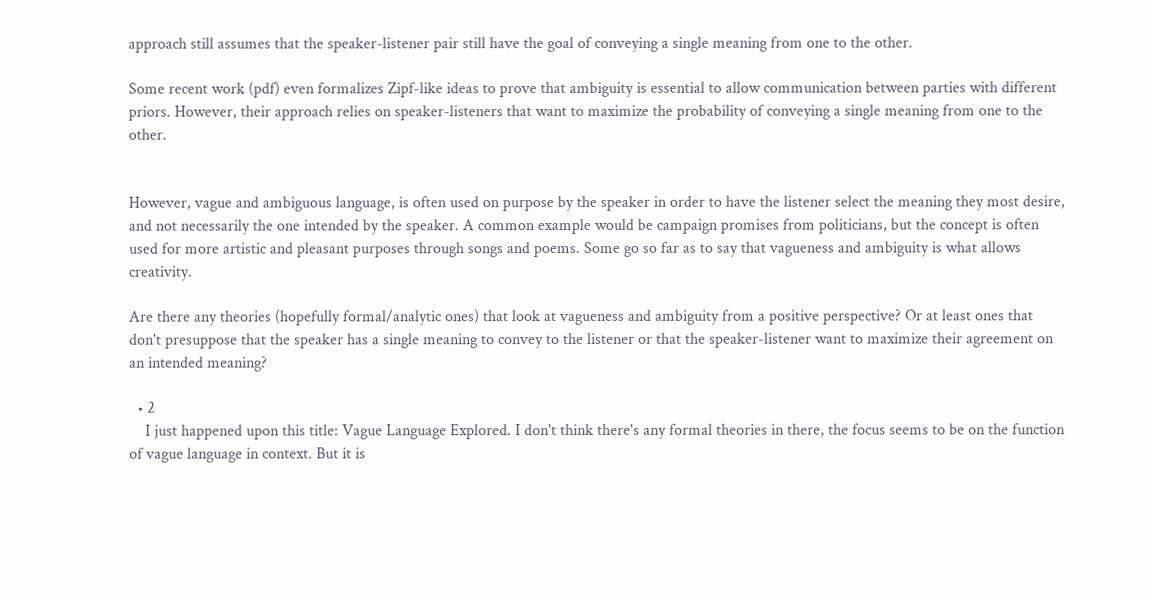approach still assumes that the speaker-listener pair still have the goal of conveying a single meaning from one to the other.

Some recent work (pdf) even formalizes Zipf-like ideas to prove that ambiguity is essential to allow communication between parties with different priors. However, their approach relies on speaker-listeners that want to maximize the probability of conveying a single meaning from one to the other.


However, vague and ambiguous language, is often used on purpose by the speaker in order to have the listener select the meaning they most desire, and not necessarily the one intended by the speaker. A common example would be campaign promises from politicians, but the concept is often used for more artistic and pleasant purposes through songs and poems. Some go so far as to say that vagueness and ambiguity is what allows creativity.

Are there any theories (hopefully formal/analytic ones) that look at vagueness and ambiguity from a positive perspective? Or at least ones that don't presuppose that the speaker has a single meaning to convey to the listener or that the speaker-listener want to maximize their agreement on an intended meaning?

  • 2
    I just happened upon this title: Vague Language Explored. I don't think there's any formal theories in there, the focus seems to be on the function of vague language in context. But it is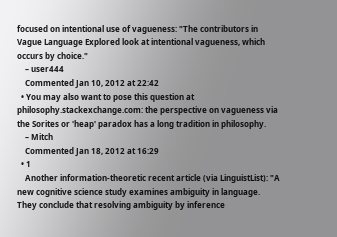focused on intentional use of vagueness: "The contributors in Vague Language Explored look at intentional vagueness, which occurs by choice."
    – user444
    Commented Jan 10, 2012 at 22:42
  • You may also want to pose this question at philosophy.stackexchange.com: the perspective on vagueness via the Sorites or 'heap' paradox has a long tradition in philosophy.
    – Mitch
    Commented Jan 18, 2012 at 16:29
  • 1
    Another information-theoretic recent article (via LinguistList): "A new cognitive science study examines ambiguity in language. They conclude that resolving ambiguity by inference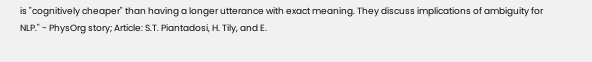is "cognitively cheaper" than having a longer utterance with exact meaning. They discuss implications of ambiguity for NLP." - PhysOrg story; Article: S.T. Piantadosi, H. Tily, and E.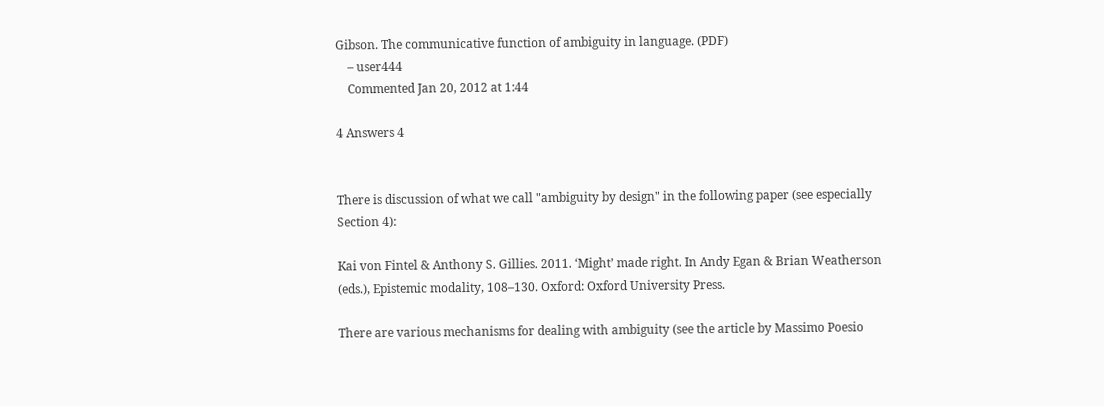Gibson. The communicative function of ambiguity in language. (PDF)
    – user444
    Commented Jan 20, 2012 at 1:44

4 Answers 4


There is discussion of what we call "ambiguity by design" in the following paper (see especially Section 4):

Kai von Fintel & Anthony S. Gillies. 2011. ‘Might’ made right. In Andy Egan & Brian Weatherson (eds.), Epistemic modality, 108–130. Oxford: Oxford University Press.

There are various mechanisms for dealing with ambiguity (see the article by Massimo Poesio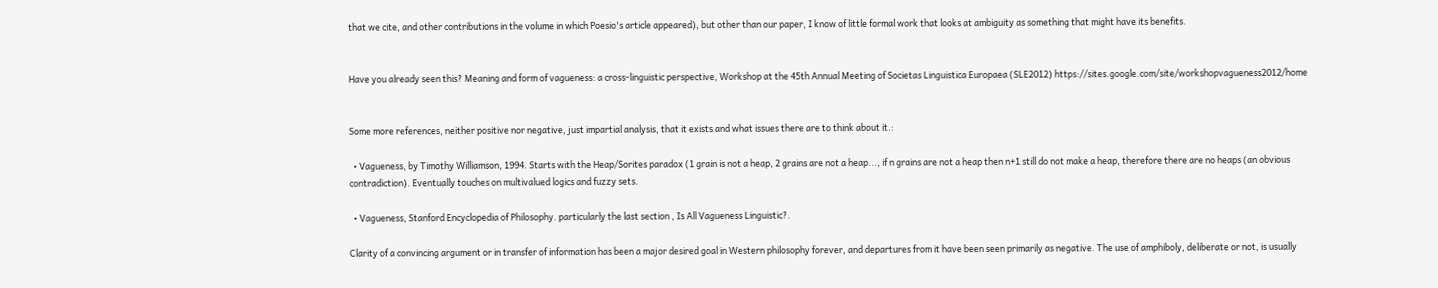that we cite, and other contributions in the volume in which Poesio's article appeared), but other than our paper, I know of little formal work that looks at ambiguity as something that might have its benefits.


Have you already seen this? Meaning and form of vagueness: a cross-linguistic perspective, Workshop at the 45th Annual Meeting of Societas Linguistica Europaea (SLE2012) https://sites.google.com/site/workshopvagueness2012/home


Some more references, neither positive nor negative, just impartial analysis, that it exists and what issues there are to think about it.:

  • Vagueness, by Timothy Williamson, 1994. Starts with the Heap/Sorites paradox (1 grain is not a heap, 2 grains are not a heap..., if n grains are not a heap then n+1 still do not make a heap, therefore there are no heaps (an obvious contradiction). Eventually touches on multivalued logics and fuzzy sets.

  • Vagueness, Stanford Encyclopedia of Philosophy. particularly the last section , Is All Vagueness Linguistic?.

Clarity of a convincing argument or in transfer of information has been a major desired goal in Western philosophy forever, and departures from it have been seen primarily as negative. The use of amphiboly, deliberate or not, is usually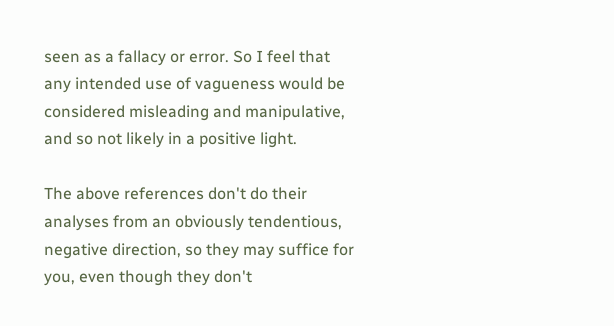seen as a fallacy or error. So I feel that any intended use of vagueness would be considered misleading and manipulative, and so not likely in a positive light.

The above references don't do their analyses from an obviously tendentious, negative direction, so they may suffice for you, even though they don't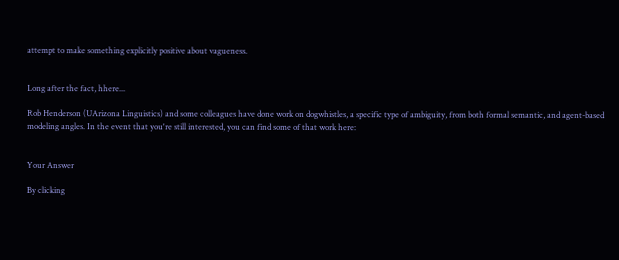attempt to make something explicitly positive about vagueness.


Long after the fact, hhere...

Rob Henderson (UArizona Linguistics) and some colleagues have done work on dogwhistles, a specific type of ambiguity, from both formal semantic, and agent-based modeling angles. In the event that you're still interested, you can find some of that work here:


Your Answer

By clicking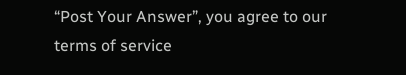“Post Your Answer”, you agree to our terms of service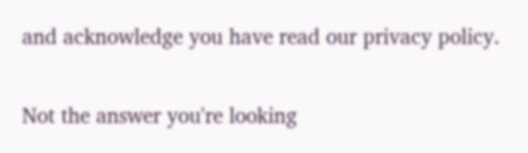and acknowledge you have read our privacy policy.

Not the answer you're looking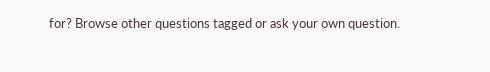for? Browse other questions tagged or ask your own question.